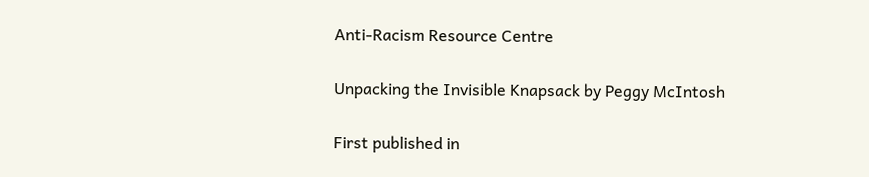Anti-Racism Resource Centre

Unpacking the Invisible Knapsack by Peggy McIntosh

First published in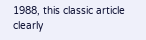1988, this classic article clearly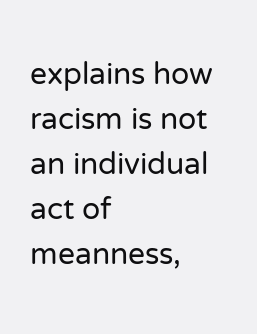explains how racism is not an individual act of meanness,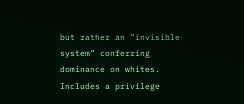but rather an “invisible system” conferring dominance on whites. Includes a privilege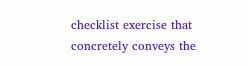checklist exercise that concretely conveys the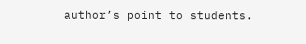author’s point to students.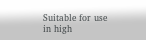Suitable for use in high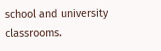school and university classrooms.